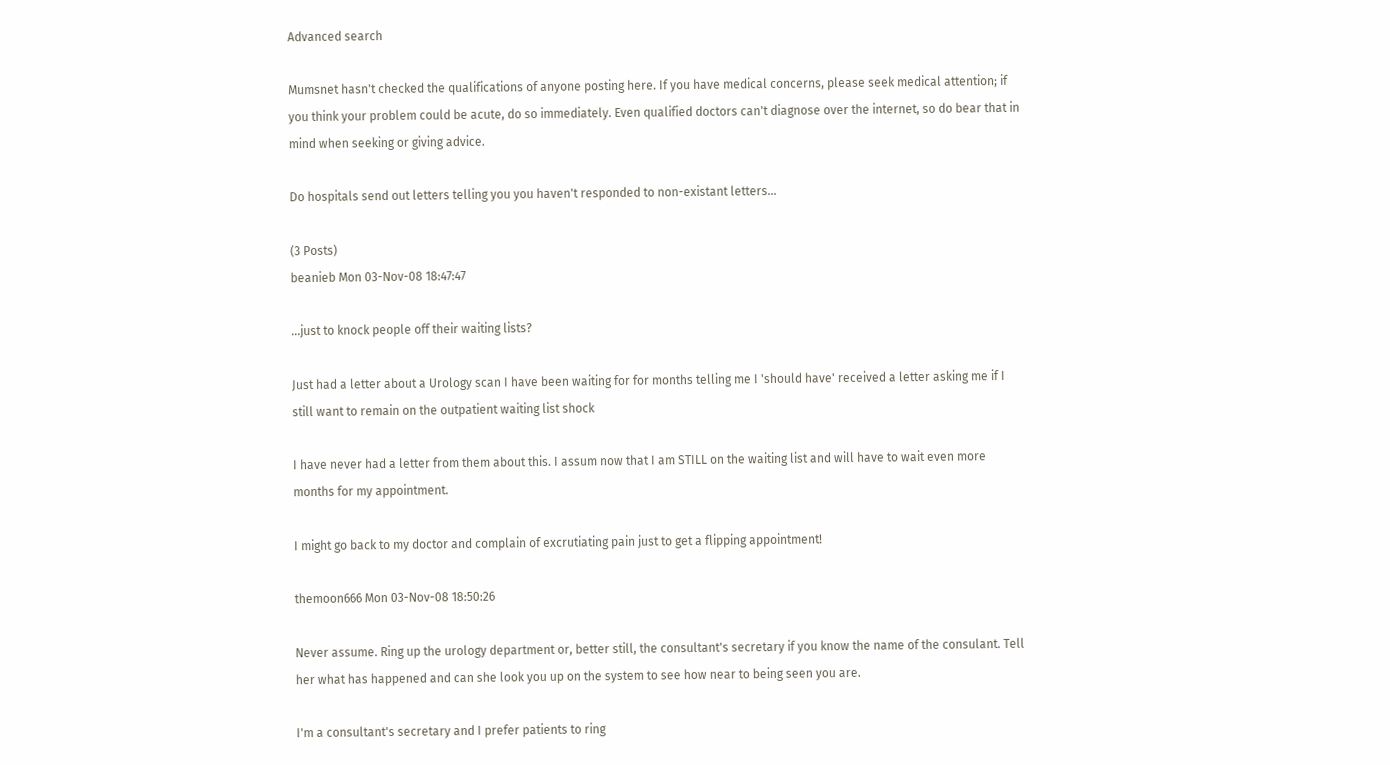Advanced search

Mumsnet hasn't checked the qualifications of anyone posting here. If you have medical concerns, please seek medical attention; if you think your problem could be acute, do so immediately. Even qualified doctors can't diagnose over the internet, so do bear that in mind when seeking or giving advice.

Do hospitals send out letters telling you you haven't responded to non-existant letters...

(3 Posts)
beanieb Mon 03-Nov-08 18:47:47

...just to knock people off their waiting lists?

Just had a letter about a Urology scan I have been waiting for for months telling me I 'should have' received a letter asking me if I still want to remain on the outpatient waiting list shock

I have never had a letter from them about this. I assum now that I am STILL on the waiting list and will have to wait even more months for my appointment.

I might go back to my doctor and complain of excrutiating pain just to get a flipping appointment!

themoon666 Mon 03-Nov-08 18:50:26

Never assume. Ring up the urology department or, better still, the consultant's secretary if you know the name of the consulant. Tell her what has happened and can she look you up on the system to see how near to being seen you are.

I'm a consultant's secretary and I prefer patients to ring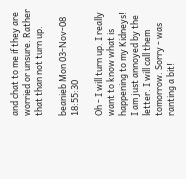and chat to me if they are worried or unsure. Rather that than not turn up.

beanieb Mon 03-Nov-08 18:55:30

Oh - I will turn up. I really want to know what is happening to my Kidneys! I am just annoyed by the letter. I will call them tomorrow. Sorry - was ranting a bit!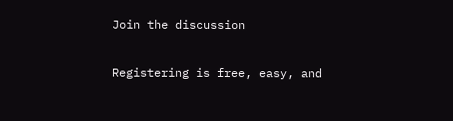Join the discussion

Registering is free, easy, and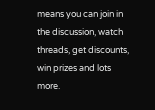means you can join in the discussion, watch threads, get discounts, win prizes and lots more.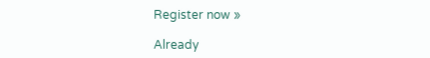Register now »

Already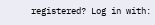registered? Log in with: